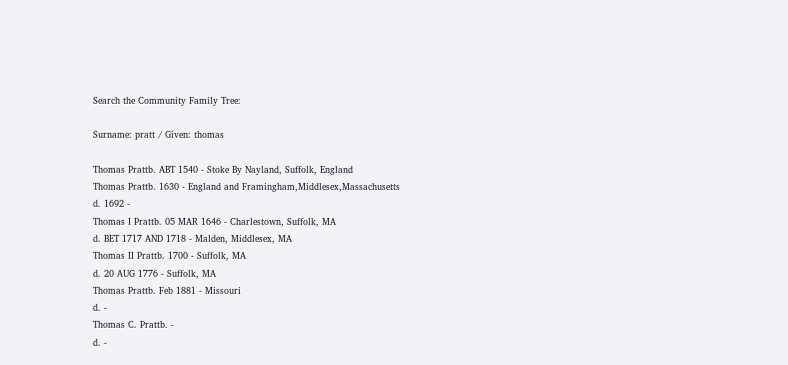Search the Community Family Tree:

Surname: pratt / Given: thomas

Thomas Prattb. ABT 1540 - Stoke By Nayland, Suffolk, England
Thomas Prattb. 1630 - England and Framingham,Middlesex,Massachusetts
d. 1692 -
Thomas I Prattb. 05 MAR 1646 - Charlestown, Suffolk, MA
d. BET 1717 AND 1718 - Malden, Middlesex, MA
Thomas II Prattb. 1700 - Suffolk, MA
d. 20 AUG 1776 - Suffolk, MA
Thomas Prattb. Feb 1881 - Missouri
d. -
Thomas C. Prattb. -
d. -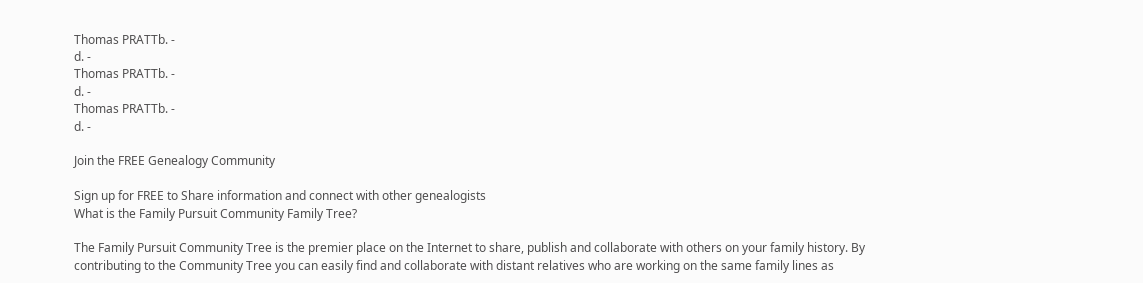Thomas PRATTb. -
d. -
Thomas PRATTb. -
d. -
Thomas PRATTb. -
d. -

Join the FREE Genealogy Community

Sign up for FREE to Share information and connect with other genealogists
What is the Family Pursuit Community Family Tree?

The Family Pursuit Community Tree is the premier place on the Internet to share, publish and collaborate with others on your family history. By contributing to the Community Tree you can easily find and collaborate with distant relatives who are working on the same family lines as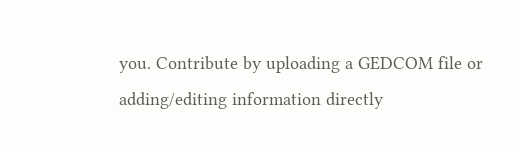you. Contribute by uploading a GEDCOM file or adding/editing information directly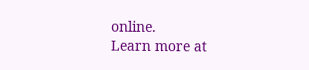online.
Learn more at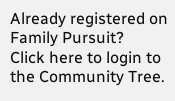Already registered on Family Pursuit?
Click here to login to the Community Tree.